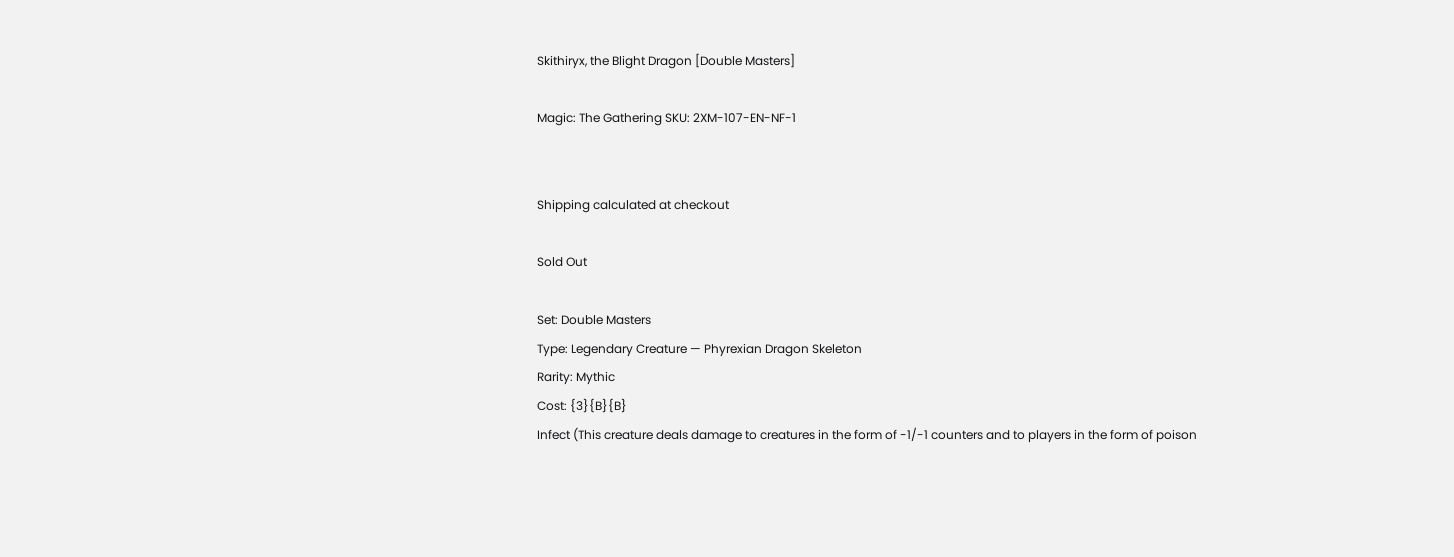Skithiryx, the Blight Dragon [Double Masters]

Magic: The Gathering SKU: 2XM-107-EN-NF-1


Shipping calculated at checkout

Sold Out

Set: Double Masters
Type: Legendary Creature — Phyrexian Dragon Skeleton
Rarity: Mythic
Cost: {3}{B}{B}
Infect (This creature deals damage to creatures in the form of -1/-1 counters and to players in the form of poison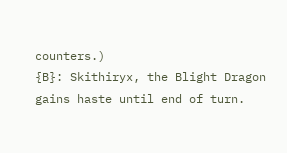counters.)
{B}: Skithiryx, the Blight Dragon gains haste until end of turn.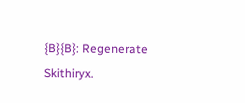{B}{B}: Regenerate Skithiryx.